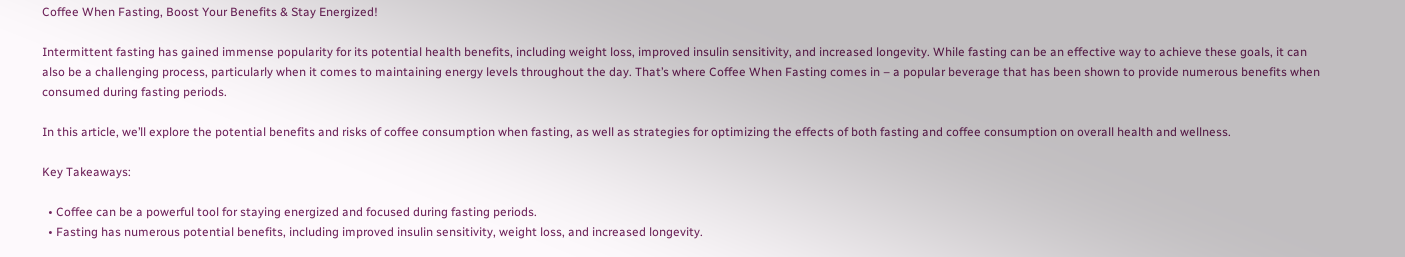Coffee When Fasting, Boost Your Benefits & Stay Energized!

Intermittent fasting has gained immense popularity for its potential health benefits, including weight loss, improved insulin sensitivity, and increased longevity. While fasting can be an effective way to achieve these goals, it can also be a challenging process, particularly when it comes to maintaining energy levels throughout the day. That’s where Coffee When Fasting comes in – a popular beverage that has been shown to provide numerous benefits when consumed during fasting periods.

In this article, we’ll explore the potential benefits and risks of coffee consumption when fasting, as well as strategies for optimizing the effects of both fasting and coffee consumption on overall health and wellness.

Key Takeaways:

  • Coffee can be a powerful tool for staying energized and focused during fasting periods.
  • Fasting has numerous potential benefits, including improved insulin sensitivity, weight loss, and increased longevity.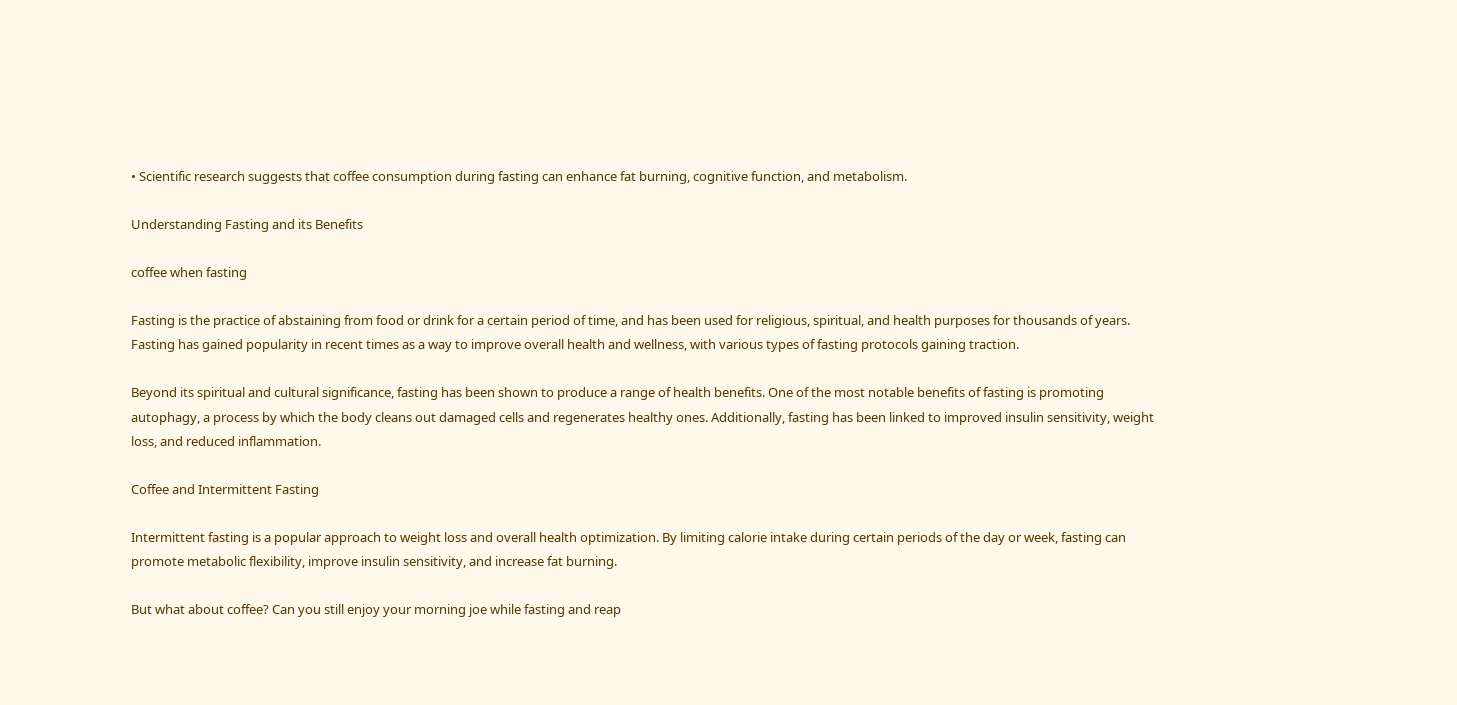• Scientific research suggests that coffee consumption during fasting can enhance fat burning, cognitive function, and metabolism.

Understanding Fasting and its Benefits

coffee when fasting

Fasting is the practice of abstaining from food or drink for a certain period of time, and has been used for religious, spiritual, and health purposes for thousands of years. Fasting has gained popularity in recent times as a way to improve overall health and wellness, with various types of fasting protocols gaining traction.

Beyond its spiritual and cultural significance, fasting has been shown to produce a range of health benefits. One of the most notable benefits of fasting is promoting autophagy, a process by which the body cleans out damaged cells and regenerates healthy ones. Additionally, fasting has been linked to improved insulin sensitivity, weight loss, and reduced inflammation.

Coffee and Intermittent Fasting

Intermittent fasting is a popular approach to weight loss and overall health optimization. By limiting calorie intake during certain periods of the day or week, fasting can promote metabolic flexibility, improve insulin sensitivity, and increase fat burning.

But what about coffee? Can you still enjoy your morning joe while fasting and reap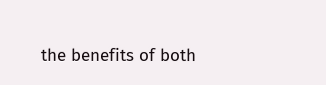the benefits of both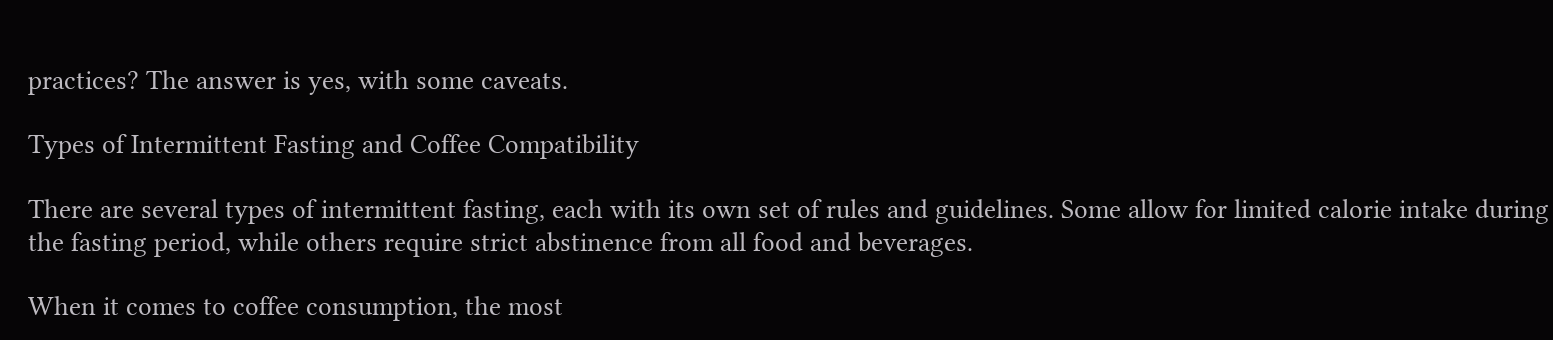practices? The answer is yes, with some caveats.

Types of Intermittent Fasting and Coffee Compatibility

There are several types of intermittent fasting, each with its own set of rules and guidelines. Some allow for limited calorie intake during the fasting period, while others require strict abstinence from all food and beverages.

When it comes to coffee consumption, the most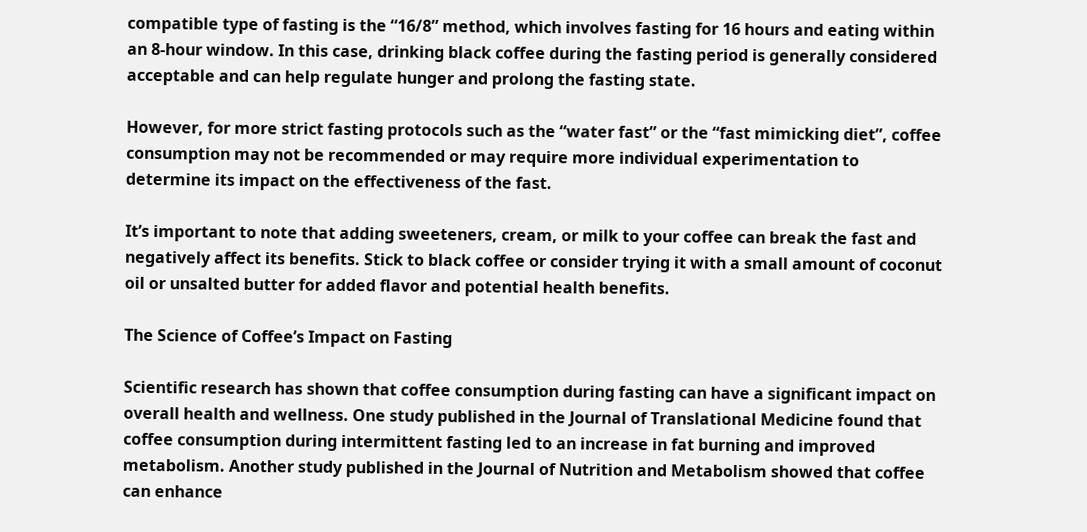compatible type of fasting is the “16/8” method, which involves fasting for 16 hours and eating within an 8-hour window. In this case, drinking black coffee during the fasting period is generally considered acceptable and can help regulate hunger and prolong the fasting state.

However, for more strict fasting protocols such as the “water fast” or the “fast mimicking diet”, coffee consumption may not be recommended or may require more individual experimentation to determine its impact on the effectiveness of the fast.

It’s important to note that adding sweeteners, cream, or milk to your coffee can break the fast and negatively affect its benefits. Stick to black coffee or consider trying it with a small amount of coconut oil or unsalted butter for added flavor and potential health benefits.

The Science of Coffee’s Impact on Fasting

Scientific research has shown that coffee consumption during fasting can have a significant impact on overall health and wellness. One study published in the Journal of Translational Medicine found that coffee consumption during intermittent fasting led to an increase in fat burning and improved metabolism. Another study published in the Journal of Nutrition and Metabolism showed that coffee can enhance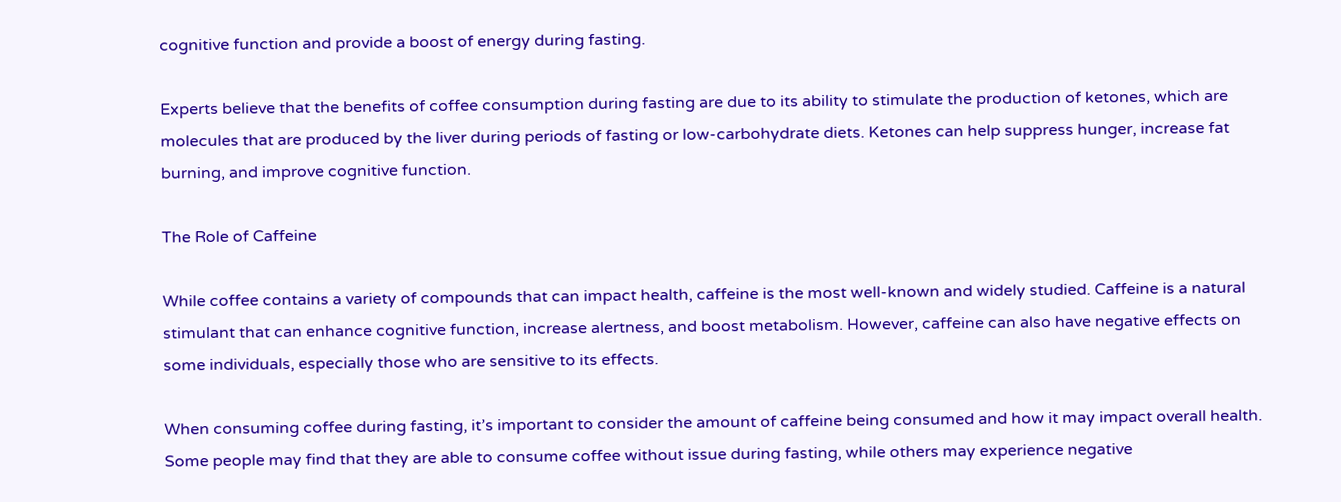cognitive function and provide a boost of energy during fasting.

Experts believe that the benefits of coffee consumption during fasting are due to its ability to stimulate the production of ketones, which are molecules that are produced by the liver during periods of fasting or low-carbohydrate diets. Ketones can help suppress hunger, increase fat burning, and improve cognitive function.

The Role of Caffeine

While coffee contains a variety of compounds that can impact health, caffeine is the most well-known and widely studied. Caffeine is a natural stimulant that can enhance cognitive function, increase alertness, and boost metabolism. However, caffeine can also have negative effects on some individuals, especially those who are sensitive to its effects.

When consuming coffee during fasting, it’s important to consider the amount of caffeine being consumed and how it may impact overall health. Some people may find that they are able to consume coffee without issue during fasting, while others may experience negative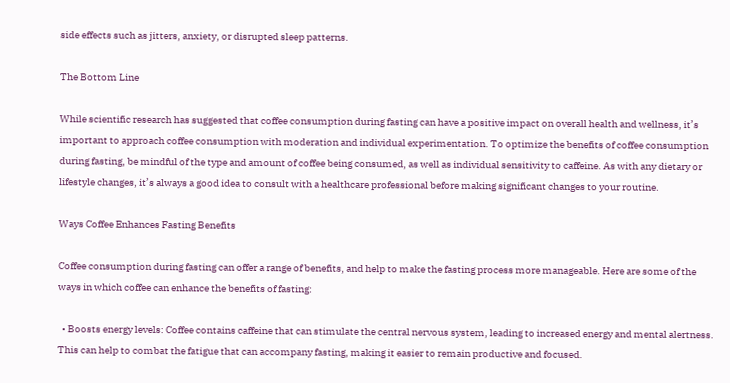side effects such as jitters, anxiety, or disrupted sleep patterns.

The Bottom Line

While scientific research has suggested that coffee consumption during fasting can have a positive impact on overall health and wellness, it’s important to approach coffee consumption with moderation and individual experimentation. To optimize the benefits of coffee consumption during fasting, be mindful of the type and amount of coffee being consumed, as well as individual sensitivity to caffeine. As with any dietary or lifestyle changes, it’s always a good idea to consult with a healthcare professional before making significant changes to your routine.

Ways Coffee Enhances Fasting Benefits

Coffee consumption during fasting can offer a range of benefits, and help to make the fasting process more manageable. Here are some of the ways in which coffee can enhance the benefits of fasting:

  • Boosts energy levels: Coffee contains caffeine that can stimulate the central nervous system, leading to increased energy and mental alertness. This can help to combat the fatigue that can accompany fasting, making it easier to remain productive and focused.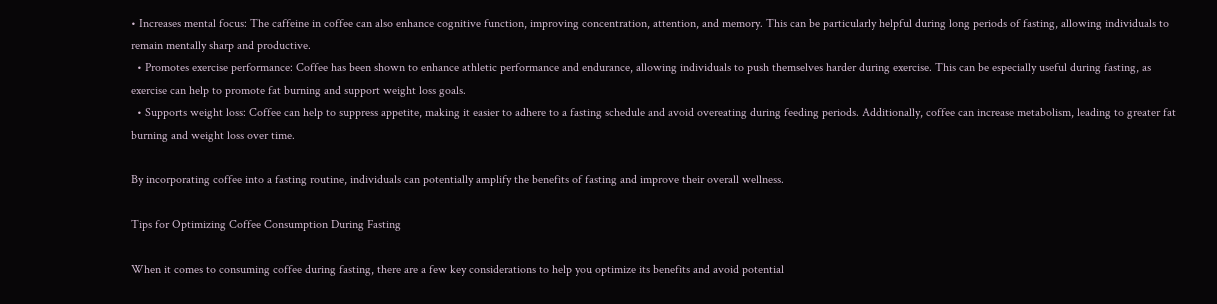• Increases mental focus: The caffeine in coffee can also enhance cognitive function, improving concentration, attention, and memory. This can be particularly helpful during long periods of fasting, allowing individuals to remain mentally sharp and productive.
  • Promotes exercise performance: Coffee has been shown to enhance athletic performance and endurance, allowing individuals to push themselves harder during exercise. This can be especially useful during fasting, as exercise can help to promote fat burning and support weight loss goals.
  • Supports weight loss: Coffee can help to suppress appetite, making it easier to adhere to a fasting schedule and avoid overeating during feeding periods. Additionally, coffee can increase metabolism, leading to greater fat burning and weight loss over time.

By incorporating coffee into a fasting routine, individuals can potentially amplify the benefits of fasting and improve their overall wellness.

Tips for Optimizing Coffee Consumption During Fasting

When it comes to consuming coffee during fasting, there are a few key considerations to help you optimize its benefits and avoid potential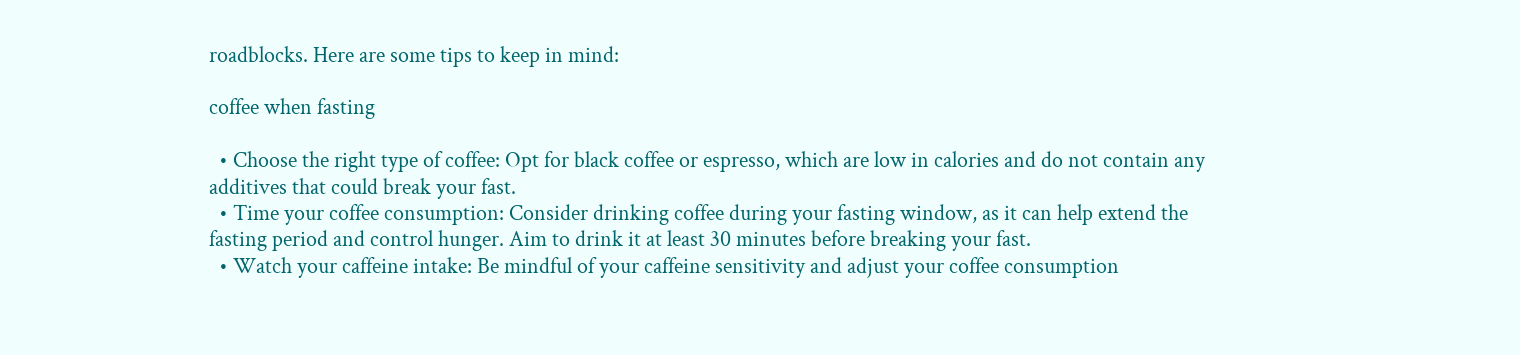roadblocks. Here are some tips to keep in mind:

coffee when fasting

  • Choose the right type of coffee: Opt for black coffee or espresso, which are low in calories and do not contain any additives that could break your fast.
  • Time your coffee consumption: Consider drinking coffee during your fasting window, as it can help extend the fasting period and control hunger. Aim to drink it at least 30 minutes before breaking your fast.
  • Watch your caffeine intake: Be mindful of your caffeine sensitivity and adjust your coffee consumption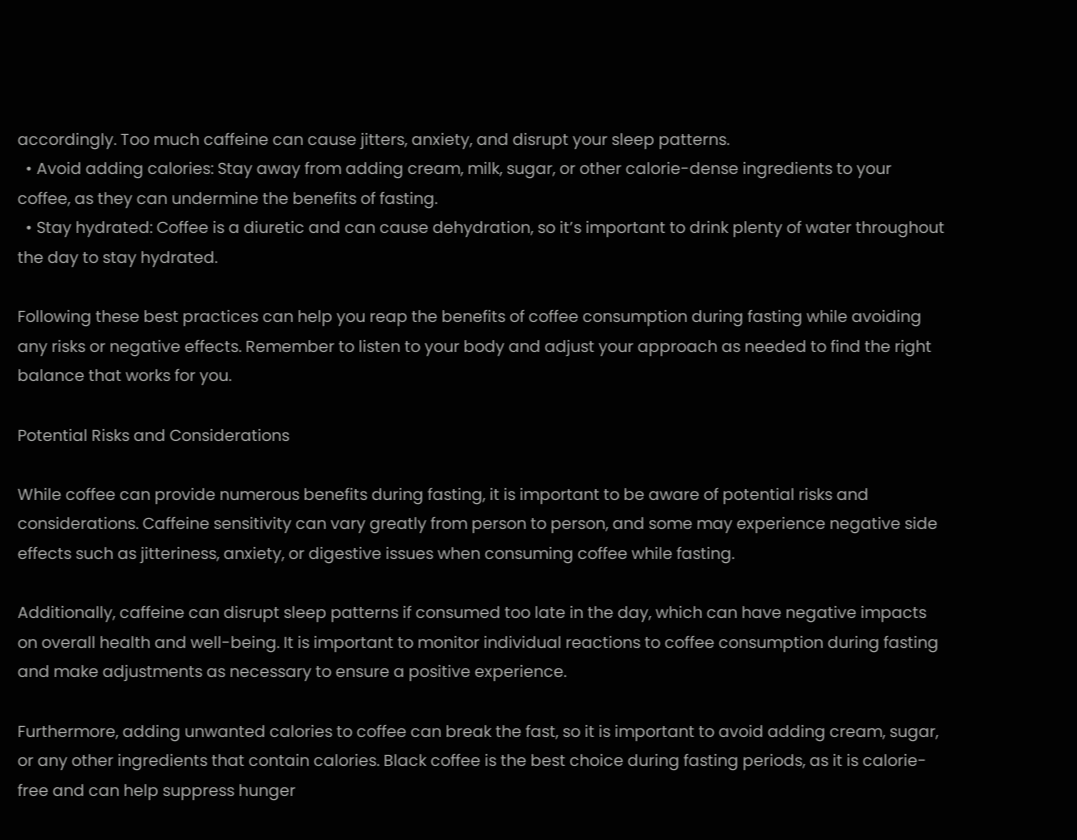accordingly. Too much caffeine can cause jitters, anxiety, and disrupt your sleep patterns.
  • Avoid adding calories: Stay away from adding cream, milk, sugar, or other calorie-dense ingredients to your coffee, as they can undermine the benefits of fasting.
  • Stay hydrated: Coffee is a diuretic and can cause dehydration, so it’s important to drink plenty of water throughout the day to stay hydrated.

Following these best practices can help you reap the benefits of coffee consumption during fasting while avoiding any risks or negative effects. Remember to listen to your body and adjust your approach as needed to find the right balance that works for you.

Potential Risks and Considerations

While coffee can provide numerous benefits during fasting, it is important to be aware of potential risks and considerations. Caffeine sensitivity can vary greatly from person to person, and some may experience negative side effects such as jitteriness, anxiety, or digestive issues when consuming coffee while fasting.

Additionally, caffeine can disrupt sleep patterns if consumed too late in the day, which can have negative impacts on overall health and well-being. It is important to monitor individual reactions to coffee consumption during fasting and make adjustments as necessary to ensure a positive experience.

Furthermore, adding unwanted calories to coffee can break the fast, so it is important to avoid adding cream, sugar, or any other ingredients that contain calories. Black coffee is the best choice during fasting periods, as it is calorie-free and can help suppress hunger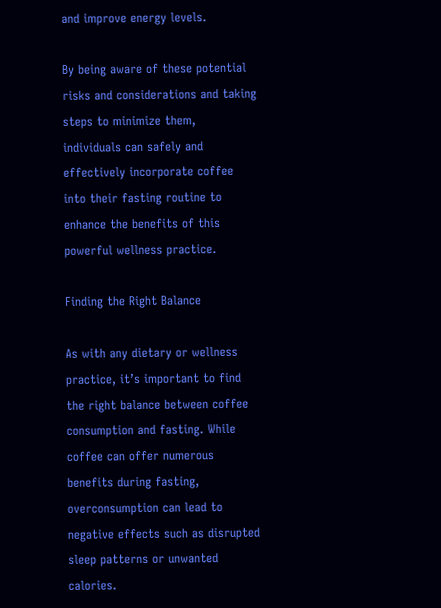and improve energy levels.

By being aware of these potential risks and considerations and taking steps to minimize them, individuals can safely and effectively incorporate coffee into their fasting routine to enhance the benefits of this powerful wellness practice.

Finding the Right Balance

As with any dietary or wellness practice, it’s important to find the right balance between coffee consumption and fasting. While coffee can offer numerous benefits during fasting, overconsumption can lead to negative effects such as disrupted sleep patterns or unwanted calories.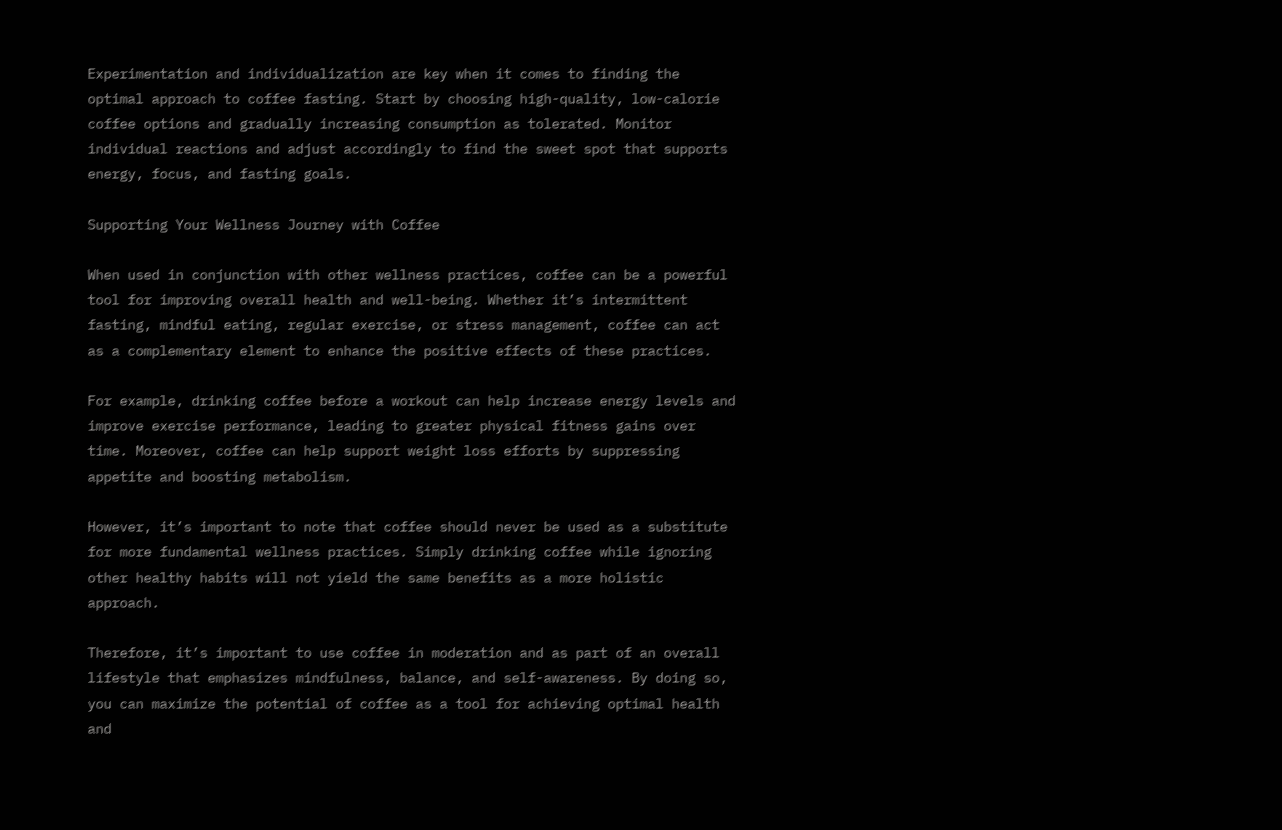Experimentation and individualization are key when it comes to finding the optimal approach to coffee fasting. Start by choosing high-quality, low-calorie coffee options and gradually increasing consumption as tolerated. Monitor individual reactions and adjust accordingly to find the sweet spot that supports energy, focus, and fasting goals.

Supporting Your Wellness Journey with Coffee

When used in conjunction with other wellness practices, coffee can be a powerful tool for improving overall health and well-being. Whether it’s intermittent fasting, mindful eating, regular exercise, or stress management, coffee can act as a complementary element to enhance the positive effects of these practices.

For example, drinking coffee before a workout can help increase energy levels and improve exercise performance, leading to greater physical fitness gains over time. Moreover, coffee can help support weight loss efforts by suppressing appetite and boosting metabolism.

However, it’s important to note that coffee should never be used as a substitute for more fundamental wellness practices. Simply drinking coffee while ignoring other healthy habits will not yield the same benefits as a more holistic approach.

Therefore, it’s important to use coffee in moderation and as part of an overall lifestyle that emphasizes mindfulness, balance, and self-awareness. By doing so, you can maximize the potential of coffee as a tool for achieving optimal health and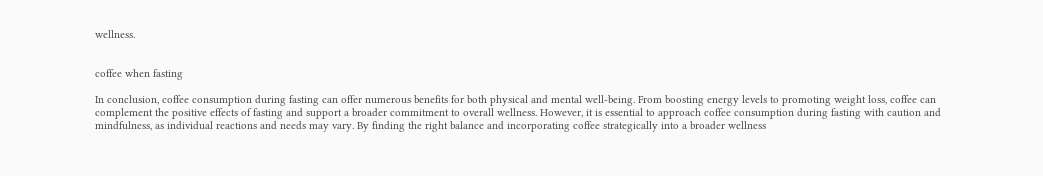wellness.


coffee when fasting

In conclusion, coffee consumption during fasting can offer numerous benefits for both physical and mental well-being. From boosting energy levels to promoting weight loss, coffee can complement the positive effects of fasting and support a broader commitment to overall wellness. However, it is essential to approach coffee consumption during fasting with caution and mindfulness, as individual reactions and needs may vary. By finding the right balance and incorporating coffee strategically into a broader wellness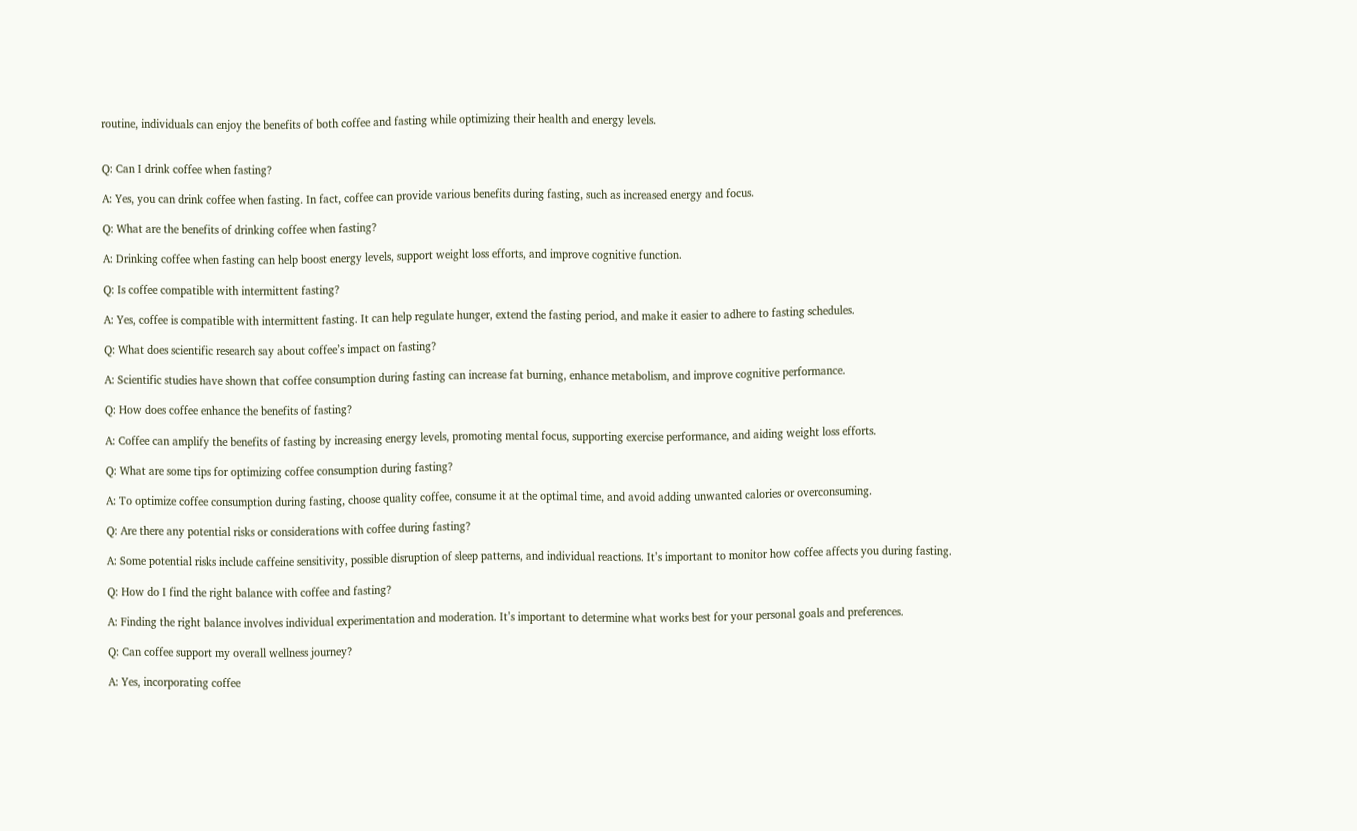routine, individuals can enjoy the benefits of both coffee and fasting while optimizing their health and energy levels.


Q: Can I drink coffee when fasting?

A: Yes, you can drink coffee when fasting. In fact, coffee can provide various benefits during fasting, such as increased energy and focus.

Q: What are the benefits of drinking coffee when fasting?

A: Drinking coffee when fasting can help boost energy levels, support weight loss efforts, and improve cognitive function.

Q: Is coffee compatible with intermittent fasting?

A: Yes, coffee is compatible with intermittent fasting. It can help regulate hunger, extend the fasting period, and make it easier to adhere to fasting schedules.

Q: What does scientific research say about coffee’s impact on fasting?

A: Scientific studies have shown that coffee consumption during fasting can increase fat burning, enhance metabolism, and improve cognitive performance.

Q: How does coffee enhance the benefits of fasting?

A: Coffee can amplify the benefits of fasting by increasing energy levels, promoting mental focus, supporting exercise performance, and aiding weight loss efforts.

Q: What are some tips for optimizing coffee consumption during fasting?

A: To optimize coffee consumption during fasting, choose quality coffee, consume it at the optimal time, and avoid adding unwanted calories or overconsuming.

Q: Are there any potential risks or considerations with coffee during fasting?

A: Some potential risks include caffeine sensitivity, possible disruption of sleep patterns, and individual reactions. It’s important to monitor how coffee affects you during fasting.

Q: How do I find the right balance with coffee and fasting?

A: Finding the right balance involves individual experimentation and moderation. It’s important to determine what works best for your personal goals and preferences.

Q: Can coffee support my overall wellness journey?

A: Yes, incorporating coffee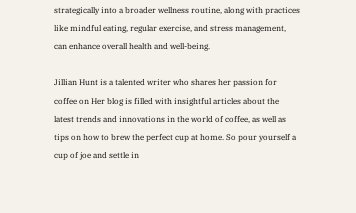strategically into a broader wellness routine, along with practices like mindful eating, regular exercise, and stress management, can enhance overall health and well-being.

Jillian Hunt is a talented writer who shares her passion for coffee on Her blog is filled with insightful articles about the latest trends and innovations in the world of coffee, as well as tips on how to brew the perfect cup at home. So pour yourself a cup of joe and settle in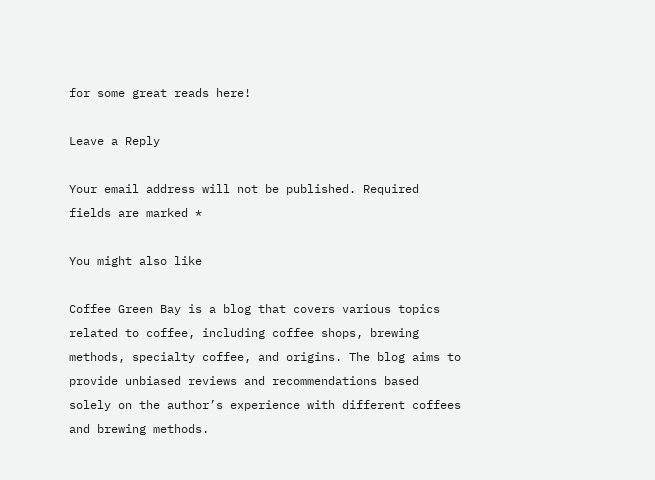for some great reads here!

Leave a Reply

Your email address will not be published. Required fields are marked *

You might also like

Coffee Green Bay is a blog that covers various topics related to coffee, including coffee shops, brewing methods, specialty coffee, and origins. The blog aims to provide unbiased reviews and recommendations based solely on the author’s experience with different coffees and brewing methods.